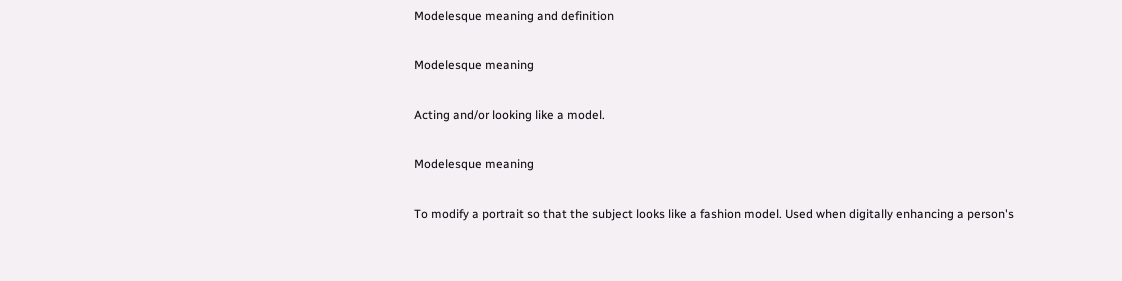Modelesque meaning and definition

Modelesque meaning

Acting and/or looking like a model.

Modelesque meaning

To modify a portrait so that the subject looks like a fashion model. Used when digitally enhancing a person's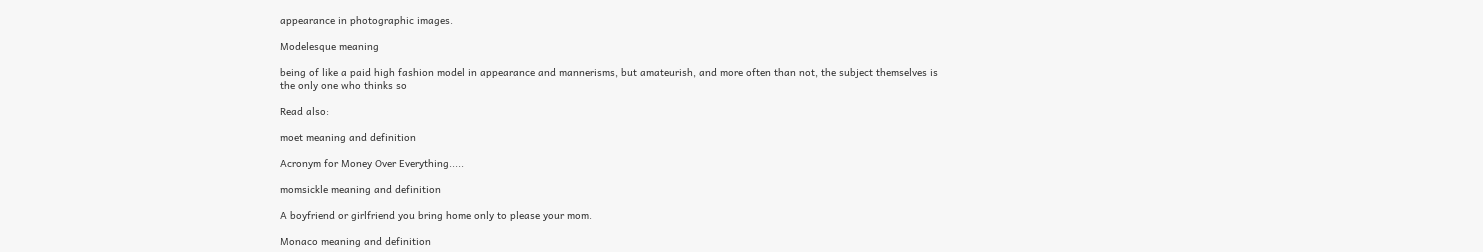appearance in photographic images.

Modelesque meaning

being of like a paid high fashion model in appearance and mannerisms, but amateurish, and more often than not, the subject themselves is the only one who thinks so

Read also:

moet meaning and definition

Acronym for Money Over Everything.....

momsickle meaning and definition

A boyfriend or girlfriend you bring home only to please your mom.

Monaco meaning and definition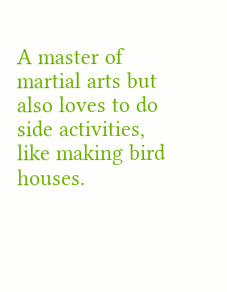A master of martial arts but also loves to do side activities, like making bird houses.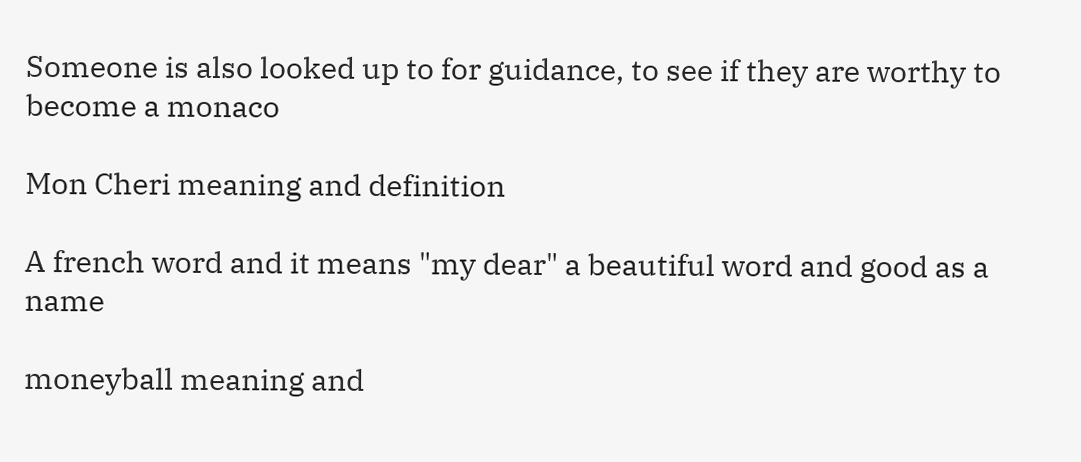Someone is also looked up to for guidance, to see if they are worthy to become a monaco

Mon Cheri meaning and definition

A french word and it means "my dear" a beautiful word and good as a name

moneyball meaning and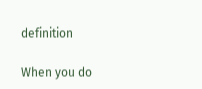definition

When you do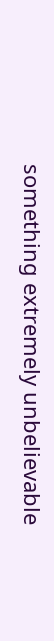something extremely unbelievable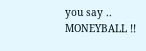you say .. MONEYBALL !!